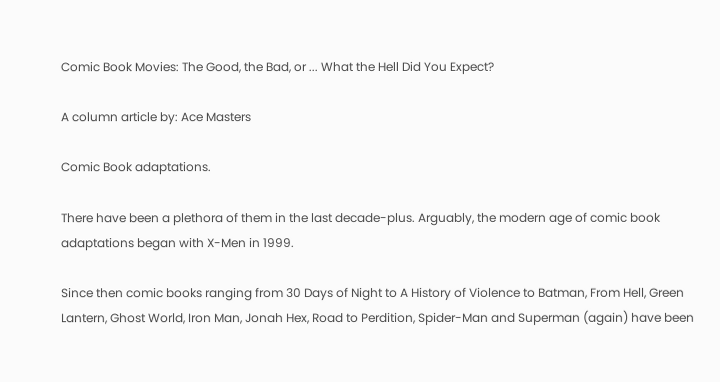Comic Book Movies: The Good, the Bad, or ... What the Hell Did You Expect?

A column article by: Ace Masters

Comic Book adaptations.

There have been a plethora of them in the last decade-plus. Arguably, the modern age of comic book adaptations began with X-Men in 1999.

Since then comic books ranging from 30 Days of Night to A History of Violence to Batman, From Hell, Green Lantern, Ghost World, Iron Man, Jonah Hex, Road to Perdition, Spider-Man and Superman (again) have been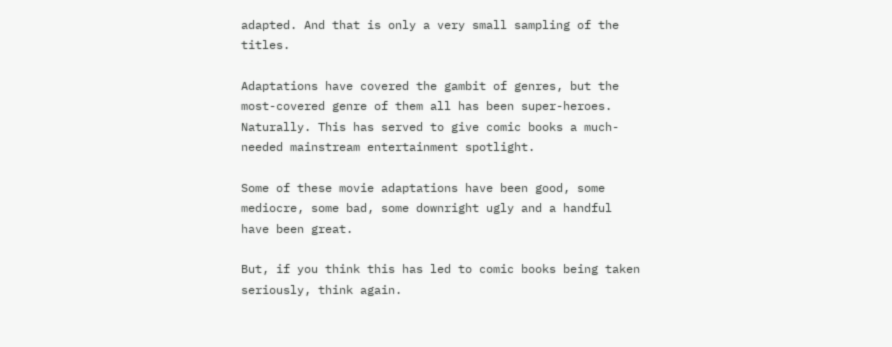adapted. And that is only a very small sampling of the titles.

Adaptations have covered the gambit of genres, but the most-covered genre of them all has been super-heroes. Naturally. This has served to give comic books a much-needed mainstream entertainment spotlight.

Some of these movie adaptations have been good, some mediocre, some bad, some downright ugly and a handful have been great.

But, if you think this has led to comic books being taken seriously, think again.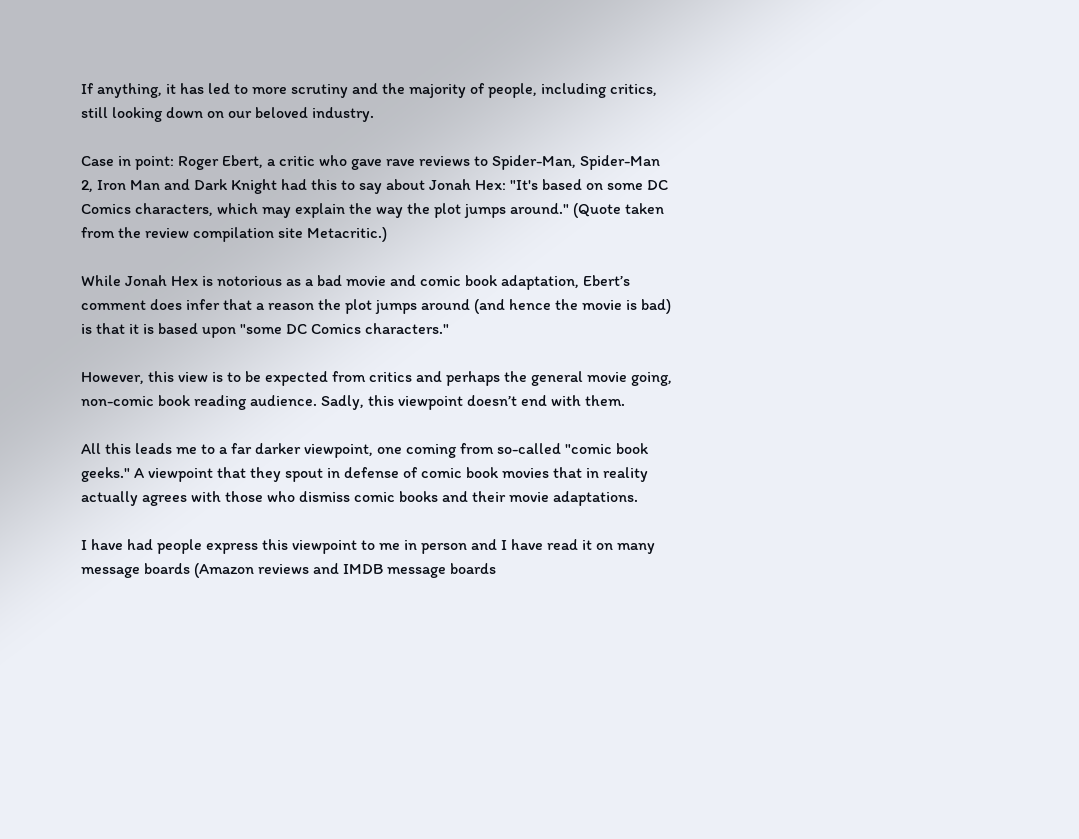If anything, it has led to more scrutiny and the majority of people, including critics, still looking down on our beloved industry.

Case in point: Roger Ebert, a critic who gave rave reviews to Spider-Man, Spider-Man 2, Iron Man and Dark Knight had this to say about Jonah Hex: "It's based on some DC Comics characters, which may explain the way the plot jumps around." (Quote taken from the review compilation site Metacritic.)

While Jonah Hex is notorious as a bad movie and comic book adaptation, Ebert’s comment does infer that a reason the plot jumps around (and hence the movie is bad) is that it is based upon "some DC Comics characters."

However, this view is to be expected from critics and perhaps the general movie going, non-comic book reading audience. Sadly, this viewpoint doesn’t end with them.

All this leads me to a far darker viewpoint, one coming from so-called "comic book geeks." A viewpoint that they spout in defense of comic book movies that in reality actually agrees with those who dismiss comic books and their movie adaptations.

I have had people express this viewpoint to me in person and I have read it on many message boards (Amazon reviews and IMDB message boards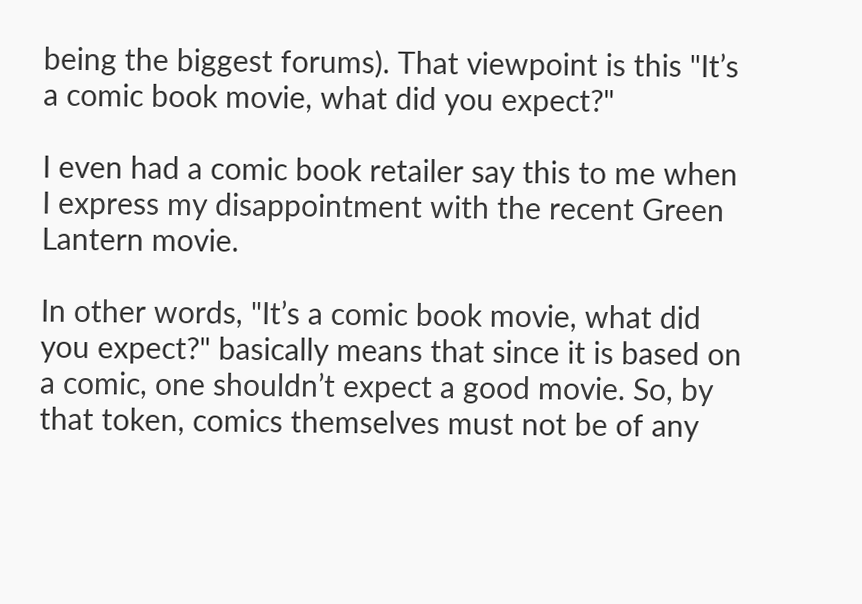being the biggest forums). That viewpoint is this "It’s a comic book movie, what did you expect?"

I even had a comic book retailer say this to me when I express my disappointment with the recent Green Lantern movie.

In other words, "It’s a comic book movie, what did you expect?" basically means that since it is based on a comic, one shouldn’t expect a good movie. So, by that token, comics themselves must not be of any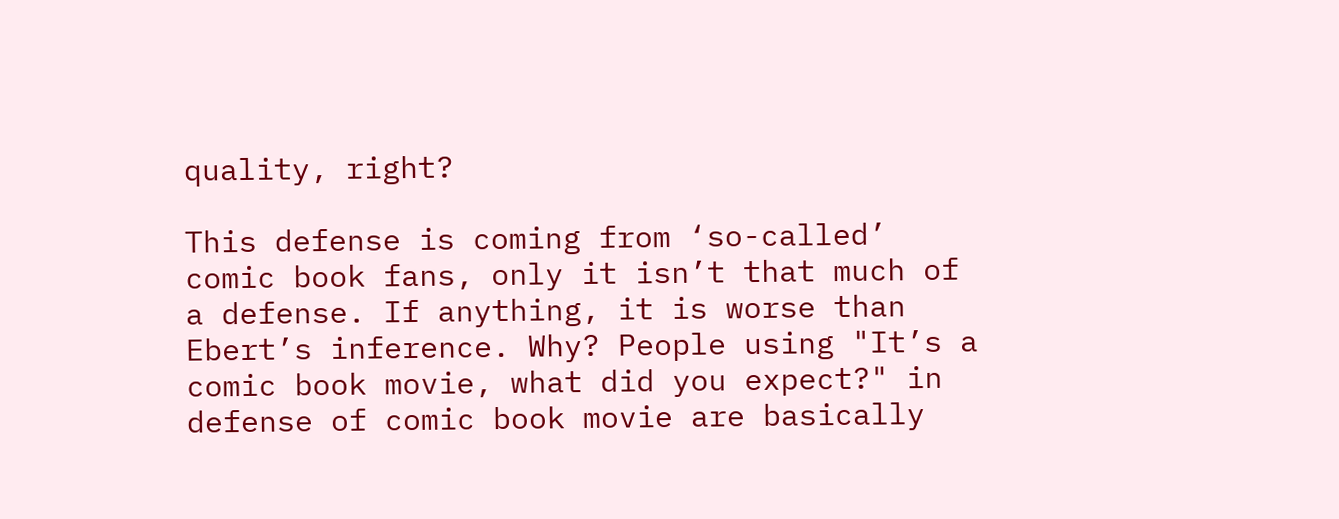quality, right?

This defense is coming from ‘so-called’ comic book fans, only it isn’t that much of a defense. If anything, it is worse than Ebert’s inference. Why? People using "It’s a comic book movie, what did you expect?" in defense of comic book movie are basically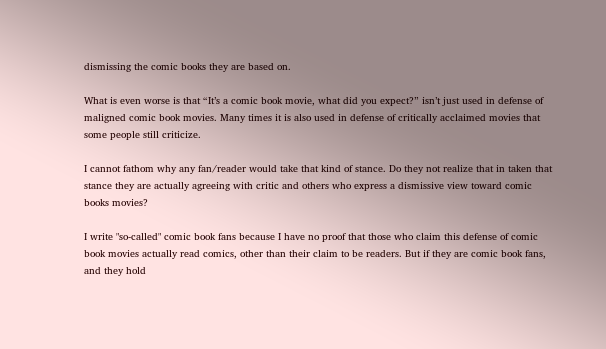dismissing the comic books they are based on.

What is even worse is that “It’s a comic book movie, what did you expect?” isn’t just used in defense of maligned comic book movies. Many times it is also used in defense of critically acclaimed movies that some people still criticize.

I cannot fathom why any fan/reader would take that kind of stance. Do they not realize that in taken that stance they are actually agreeing with critic and others who express a dismissive view toward comic books movies?

I write "so-called" comic book fans because I have no proof that those who claim this defense of comic book movies actually read comics, other than their claim to be readers. But if they are comic book fans, and they hold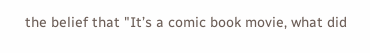the belief that "It’s a comic book movie, what did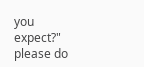you expect?" please do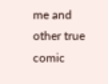me and other true comic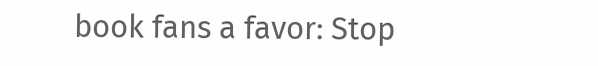book fans a favor: Stop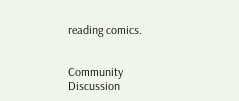reading comics.


Community Discussion